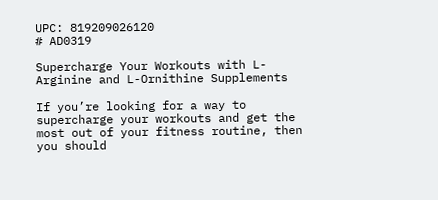UPC: 819209026120
# AD0319

Supercharge Your Workouts with L-Arginine and L-Ornithine Supplements

If you’re looking for a way to supercharge your workouts and get the most out of your fitness routine, then you should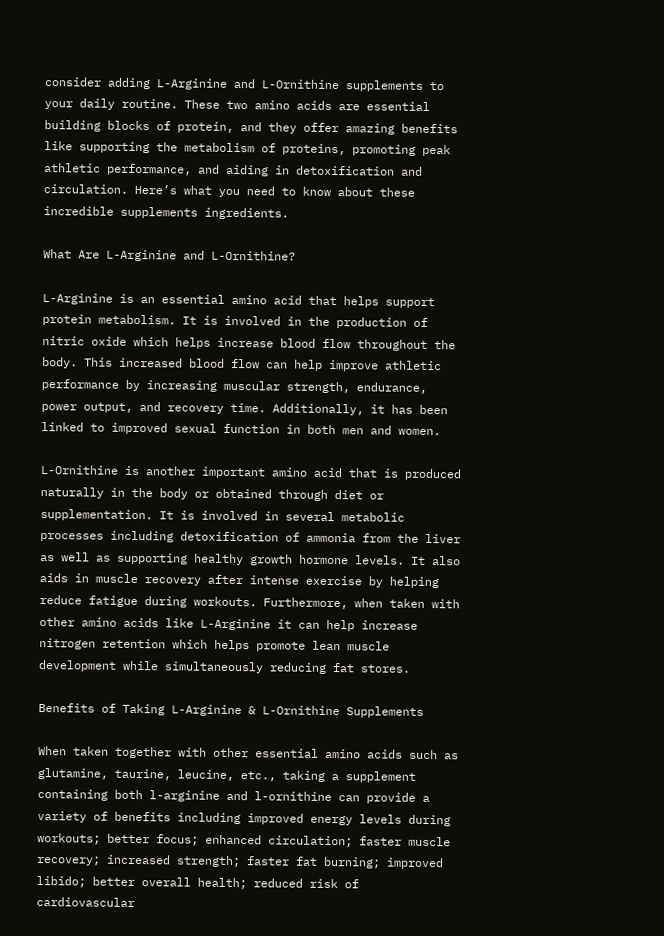consider adding L-Arginine and L-Ornithine supplements to your daily routine. These two amino acids are essential building blocks of protein, and they offer amazing benefits like supporting the metabolism of proteins, promoting peak athletic performance, and aiding in detoxification and circulation. Here’s what you need to know about these incredible supplements ingredients.

What Are L-Arginine and L-Ornithine?

L-Arginine is an essential amino acid that helps support protein metabolism. It is involved in the production of nitric oxide which helps increase blood flow throughout the body. This increased blood flow can help improve athletic performance by increasing muscular strength, endurance, power output, and recovery time. Additionally, it has been linked to improved sexual function in both men and women.

L-Ornithine is another important amino acid that is produced naturally in the body or obtained through diet or supplementation. It is involved in several metabolic processes including detoxification of ammonia from the liver as well as supporting healthy growth hormone levels. It also aids in muscle recovery after intense exercise by helping reduce fatigue during workouts. Furthermore, when taken with other amino acids like L-Arginine it can help increase nitrogen retention which helps promote lean muscle development while simultaneously reducing fat stores.

Benefits of Taking L-Arginine & L-Ornithine Supplements

When taken together with other essential amino acids such as glutamine, taurine, leucine, etc., taking a supplement containing both l-arginine and l-ornithine can provide a variety of benefits including improved energy levels during workouts; better focus; enhanced circulation; faster muscle recovery; increased strength; faster fat burning; improved libido; better overall health; reduced risk of cardiovascular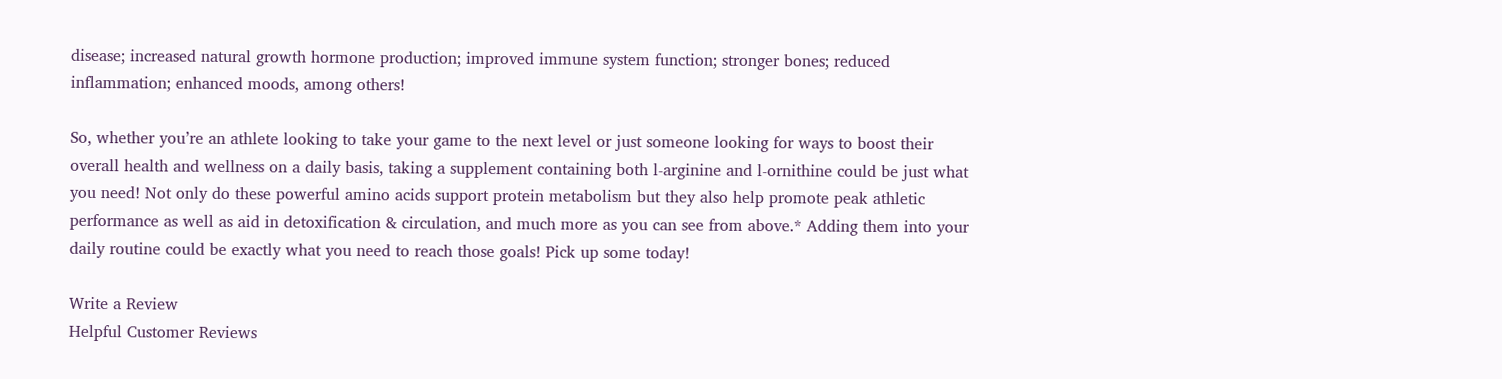disease; increased natural growth hormone production; improved immune system function; stronger bones; reduced inflammation; enhanced moods, among others!

So, whether you’re an athlete looking to take your game to the next level or just someone looking for ways to boost their overall health and wellness on a daily basis, taking a supplement containing both l-arginine and l-ornithine could be just what you need! Not only do these powerful amino acids support protein metabolism but they also help promote peak athletic performance as well as aid in detoxification & circulation, and much more as you can see from above.* Adding them into your daily routine could be exactly what you need to reach those goals! Pick up some today!

Write a Review
Helpful Customer Reviews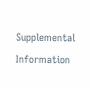Supplemental Information